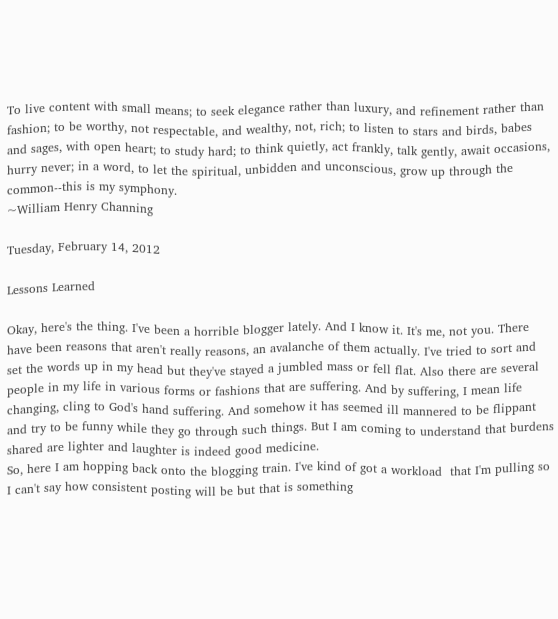To live content with small means; to seek elegance rather than luxury, and refinement rather than fashion; to be worthy, not respectable, and wealthy, not, rich; to listen to stars and birds, babes and sages, with open heart; to study hard; to think quietly, act frankly, talk gently, await occasions, hurry never; in a word, to let the spiritual, unbidden and unconscious, grow up through the common--this is my symphony.
~William Henry Channing

Tuesday, February 14, 2012

Lessons Learned

Okay, here's the thing. I've been a horrible blogger lately. And I know it. It's me, not you. There have been reasons that aren't really reasons, an avalanche of them actually. I've tried to sort and set the words up in my head but they've stayed a jumbled mass or fell flat. Also there are several people in my life in various forms or fashions that are suffering. And by suffering, I mean life changing, cling to God's hand suffering. And somehow it has seemed ill mannered to be flippant and try to be funny while they go through such things. But I am coming to understand that burdens shared are lighter and laughter is indeed good medicine.
So, here I am hopping back onto the blogging train. I've kind of got a workload  that I'm pulling so I can't say how consistent posting will be but that is something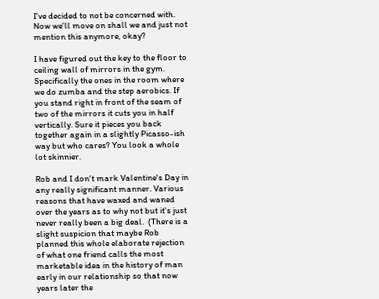I've decided to not be concerned with.
Now we'll move on shall we and just not mention this anymore, okay?

I have figured out the key to the floor to ceiling wall of mirrors in the gym. Specifically the ones in the room where we do zumba and the step aerobics. If you stand right in front of the seam of two of the mirrors it cuts you in half vertically. Sure it pieces you back together again in a slightly Picasso-ish way but who cares? You look a whole lot skinnier.

Rob and I don't mark Valentine's Day in any really significant manner. Various reasons that have waxed and waned over the years as to why not but it's just never really been a big deal.  (There is a slight suspicion that maybe Rob planned this whole elaborate rejection of what one friend calls the most marketable idea in the history of man early in our relationship so that now years later the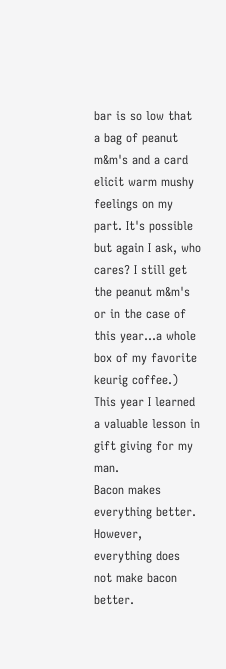bar is so low that a bag of peanut m&m's and a card elicit warm mushy feelings on my part. It's possible but again I ask, who cares? I still get the peanut m&m's or in the case of this year...a whole box of my favorite keurig coffee.) This year I learned a valuable lesson in gift giving for my man.
Bacon makes everything better.
However, everything does not make bacon better.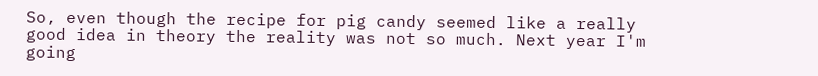So, even though the recipe for pig candy seemed like a really good idea in theory the reality was not so much. Next year I'm going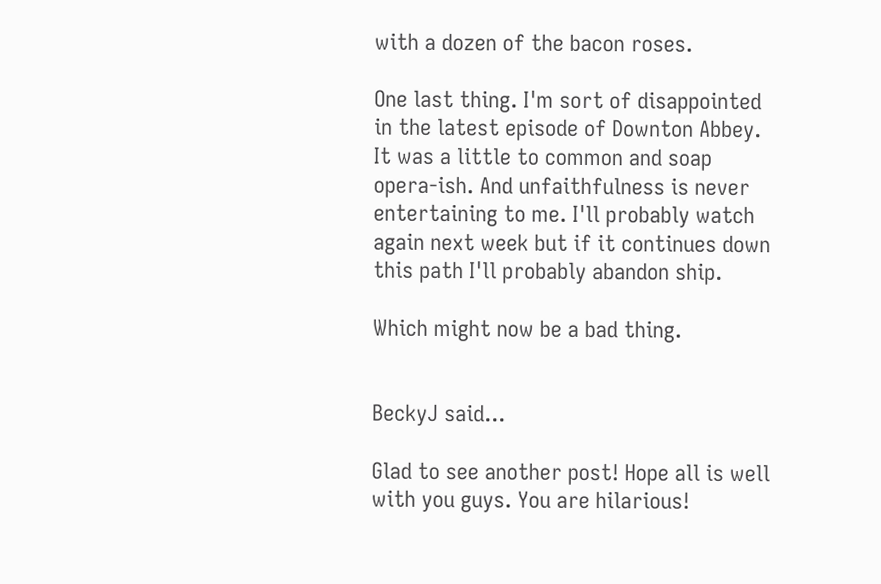with a dozen of the bacon roses.

One last thing. I'm sort of disappointed in the latest episode of Downton Abbey. It was a little to common and soap opera-ish. And unfaithfulness is never entertaining to me. I'll probably watch again next week but if it continues down this path I'll probably abandon ship.

Which might now be a bad thing.


BeckyJ said...

Glad to see another post! Hope all is well with you guys. You are hilarious!